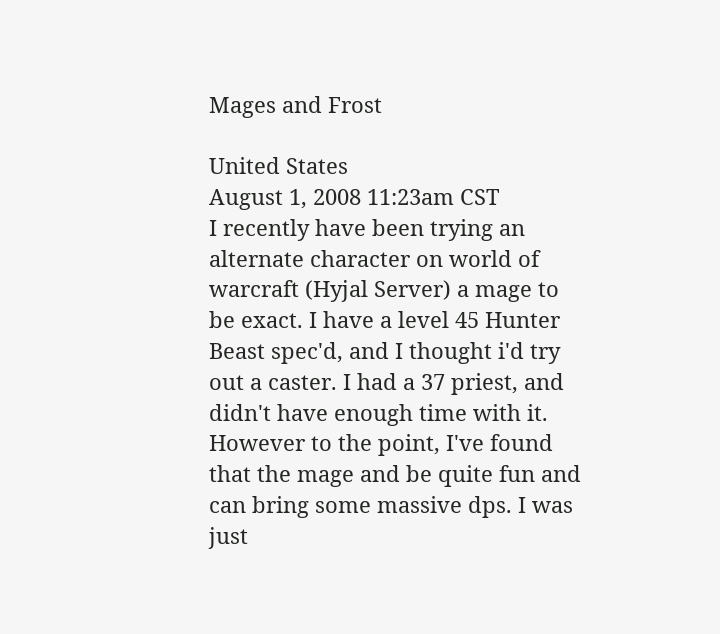Mages and Frost

United States
August 1, 2008 11:23am CST
I recently have been trying an alternate character on world of warcraft (Hyjal Server) a mage to be exact. I have a level 45 Hunter Beast spec'd, and I thought i'd try out a caster. I had a 37 priest, and didn't have enough time with it. However to the point, I've found that the mage and be quite fun and can bring some massive dps. I was just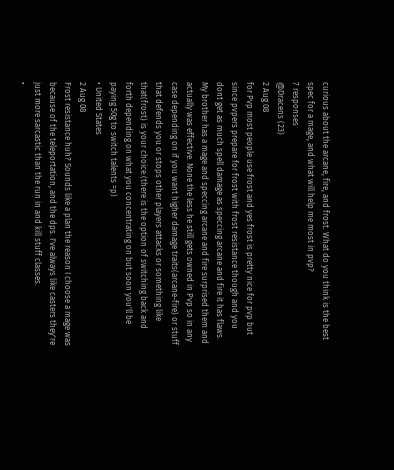curious about the arcane, fire, and frost. What do you think is the best spec for a mage, and what will help me most in pvp?
7 responses
@Dracens (23)
2 Aug 08
for Pvp most people use frost and yes frost is pretty nice for pvp but since pvpers prepare for frost with frost resistance though and you dont get as much spell damage as speccing arcane and fire it has flaws. My brother has a mage and speccing arcane and fire surprised them and actually was effective. None the less he still gets owned in Pvp so in any case depending on if you want higher damage traits(arcane-fire) or stuff that defends you or stops other players attacks or something like that(frost) is your choice.(there is the option of switching back and forth depending on what you concentrating on but soon you'll be paying 50g to switch talents =p)
• United States
2 Aug 08
Frost resistance huh? Sounds like a plan the reason I choose a mage was because of the teleportation, and the dps. I've always like casters they're just more sarcastic than the run in and kill stuff classes.
•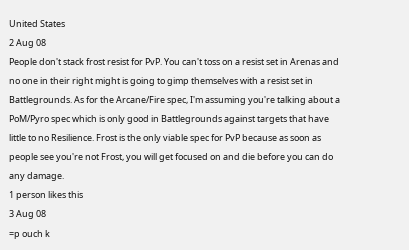United States
2 Aug 08
People don't stack frost resist for PvP. You can't toss on a resist set in Arenas and no one in their right might is going to gimp themselves with a resist set in Battlegrounds. As for the Arcane/Fire spec, I'm assuming you're talking about a PoM/Pyro spec which is only good in Battlegrounds against targets that have little to no Resilience. Frost is the only viable spec for PvP because as soon as people see you're not Frost, you will get focused on and die before you can do any damage.
1 person likes this
3 Aug 08
=p ouch k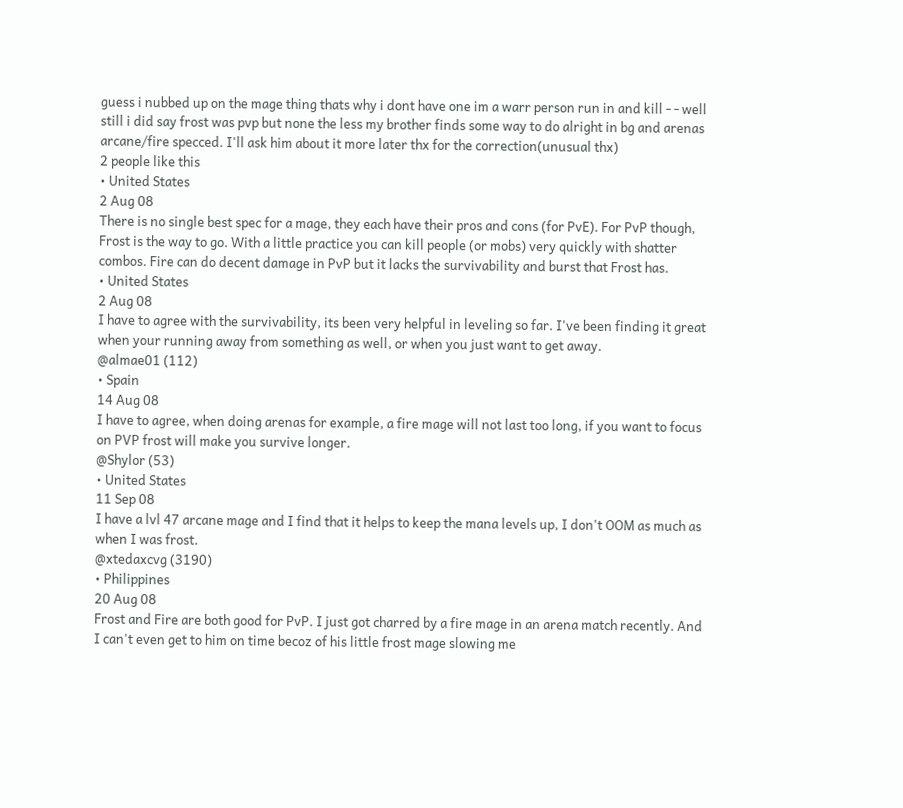guess i nubbed up on the mage thing thats why i dont have one im a warr person run in and kill - - well still i did say frost was pvp but none the less my brother finds some way to do alright in bg and arenas arcane/fire specced. I'll ask him about it more later thx for the correction(unusual thx)
2 people like this
• United States
2 Aug 08
There is no single best spec for a mage, they each have their pros and cons (for PvE). For PvP though, Frost is the way to go. With a little practice you can kill people (or mobs) very quickly with shatter combos. Fire can do decent damage in PvP but it lacks the survivability and burst that Frost has.
• United States
2 Aug 08
I have to agree with the survivability, its been very helpful in leveling so far. I've been finding it great when your running away from something as well, or when you just want to get away.
@almae01 (112)
• Spain
14 Aug 08
I have to agree, when doing arenas for example, a fire mage will not last too long, if you want to focus on PVP frost will make you survive longer.
@Shylor (53)
• United States
11 Sep 08
I have a lvl 47 arcane mage and I find that it helps to keep the mana levels up, I don't OOM as much as when I was frost.
@xtedaxcvg (3190)
• Philippines
20 Aug 08
Frost and Fire are both good for PvP. I just got charred by a fire mage in an arena match recently. And I can't even get to him on time becoz of his little frost mage slowing me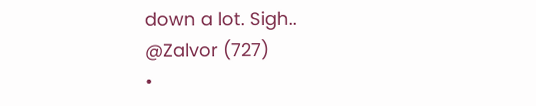down a lot. Sigh..
@Zalvor (727)
•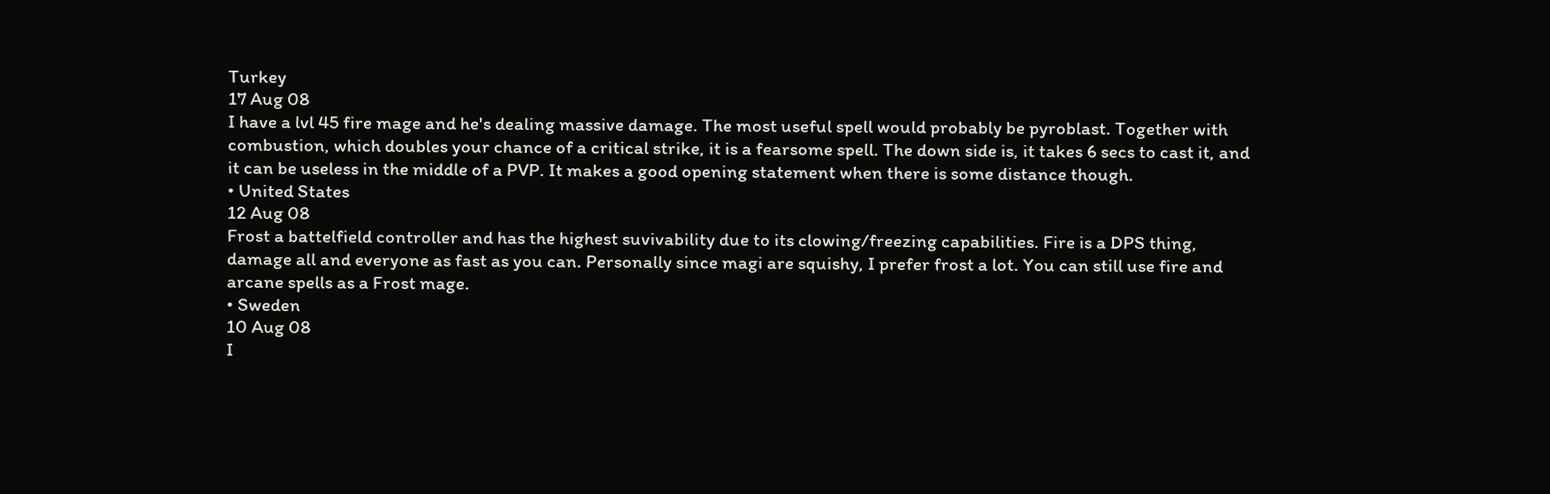Turkey
17 Aug 08
I have a lvl 45 fire mage and he's dealing massive damage. The most useful spell would probably be pyroblast. Together with combustion, which doubles your chance of a critical strike, it is a fearsome spell. The down side is, it takes 6 secs to cast it, and it can be useless in the middle of a PVP. It makes a good opening statement when there is some distance though.
• United States
12 Aug 08
Frost a battelfield controller and has the highest suvivability due to its clowing/freezing capabilities. Fire is a DPS thing, damage all and everyone as fast as you can. Personally since magi are squishy, I prefer frost a lot. You can still use fire and arcane spells as a Frost mage.
• Sweden
10 Aug 08
I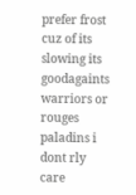prefer frost cuz of its slowing its goodagaints warriors or rouges paladins i dont rly care